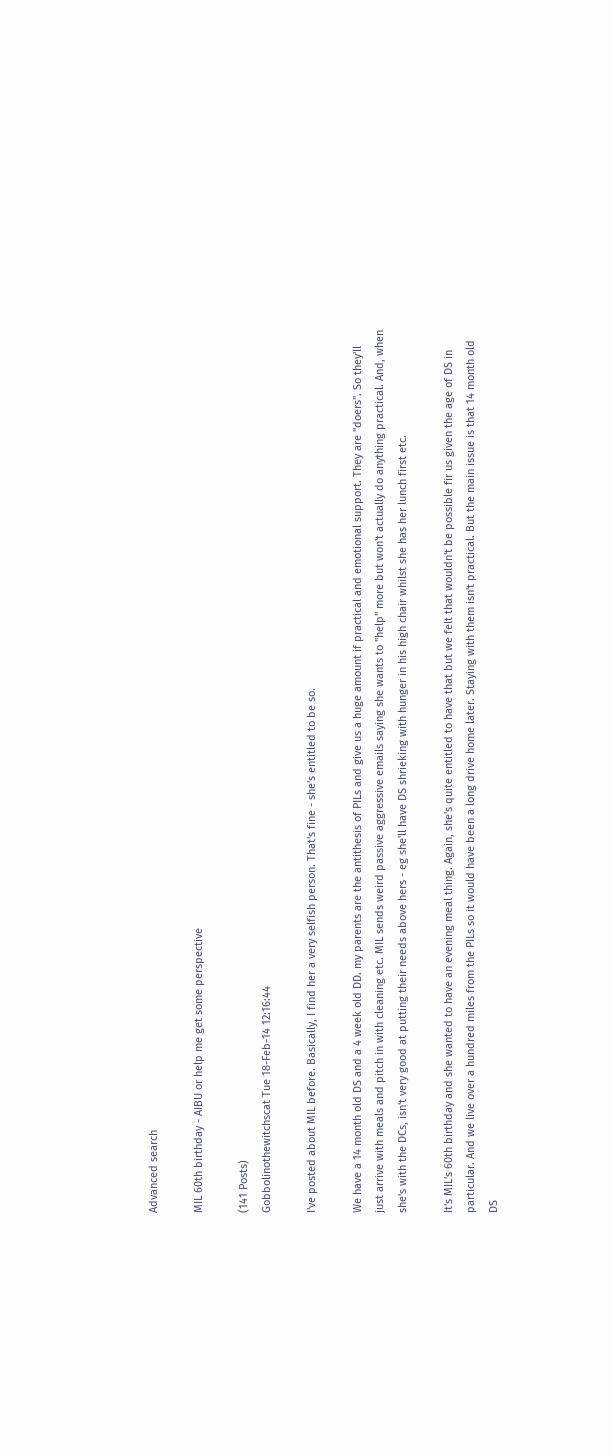Advanced search

MIL 60th birthday - AIBU or help me get some perspective

(141 Posts)
Gobbolinothewitchscat Tue 18-Feb-14 12:16:44

I've posted about MIL before. Basically, I find her a very selfish person. That's fine - she's entitled to be so.

We have a 14 month old DS and a 4 week old DD. my parents are the antithesis of PILs and give us a huge amount if practical and emotional support. They are "doers". So they'll just arrive with meals and pitch in with cleaning etc. MIL sends weird passive aggressive emails saying she wants to "help" more but won't actually do anything practical. And, when she's with the DCs, isn't very good at putting their needs above hers - eg she'll have DS shrieking with hunger in his high chair whilst she has her lunch first etc.

It's MIL's 60th birthday and she wanted to have an evening meal thing. Again, she's quite entitled to have that but we felt that wouldn't be possible fir us given the age of DS in particular. And we live over a hundred miles from the PILs so it would have been a long drive home later. Staying with them isn't practical. But the main issue is that 14 month old DS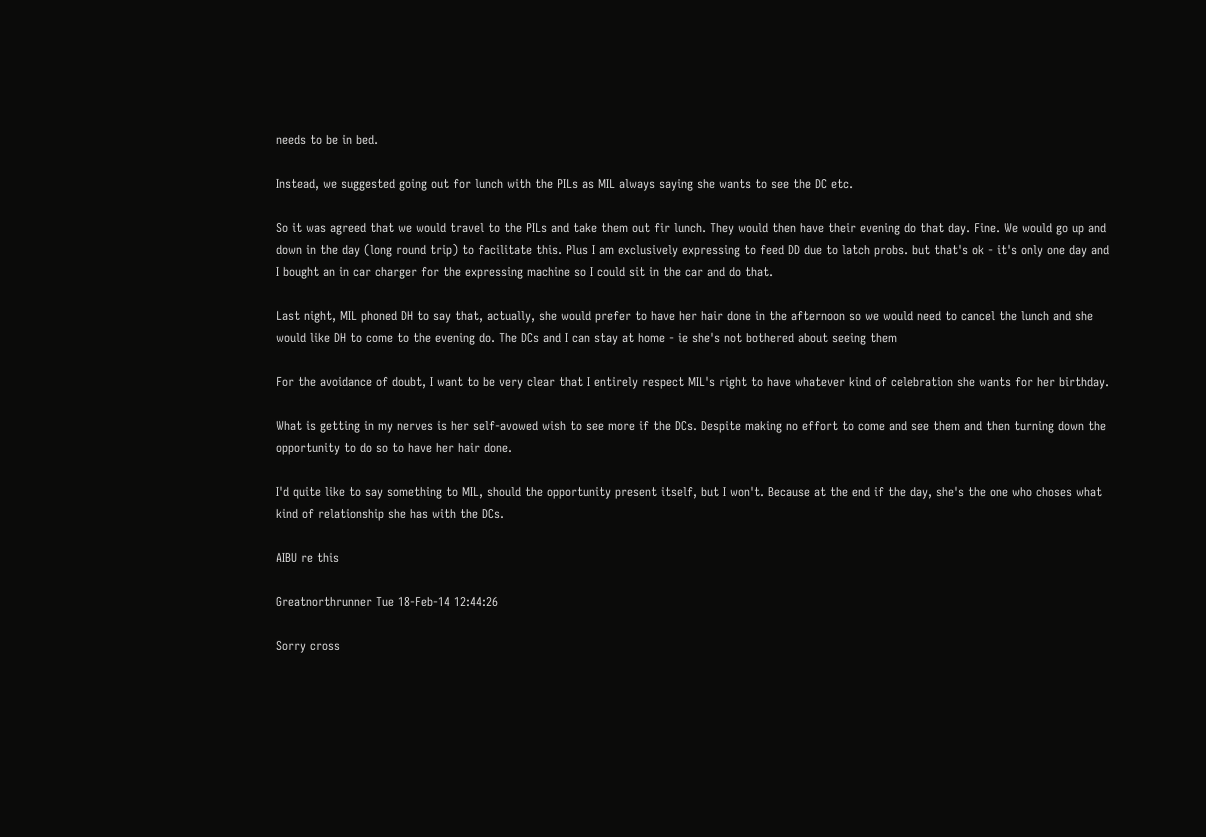needs to be in bed.

Instead, we suggested going out for lunch with the PILs as MIL always saying she wants to see the DC etc.

So it was agreed that we would travel to the PILs and take them out fir lunch. They would then have their evening do that day. Fine. We would go up and down in the day (long round trip) to facilitate this. Plus I am exclusively expressing to feed DD due to latch probs. but that's ok - it's only one day and I bought an in car charger for the expressing machine so I could sit in the car and do that.

Last night, MIL phoned DH to say that, actually, she would prefer to have her hair done in the afternoon so we would need to cancel the lunch and she would like DH to come to the evening do. The DCs and I can stay at home - ie she's not bothered about seeing them

For the avoidance of doubt, I want to be very clear that I entirely respect MIL's right to have whatever kind of celebration she wants for her birthday.

What is getting in my nerves is her self-avowed wish to see more if the DCs. Despite making no effort to come and see them and then turning down the opportunity to do so to have her hair done.

I'd quite like to say something to MIL, should the opportunity present itself, but I won't. Because at the end if the day, she's the one who choses what kind of relationship she has with the DCs.

AIBU re this

Greatnorthrunner Tue 18-Feb-14 12:44:26

Sorry cross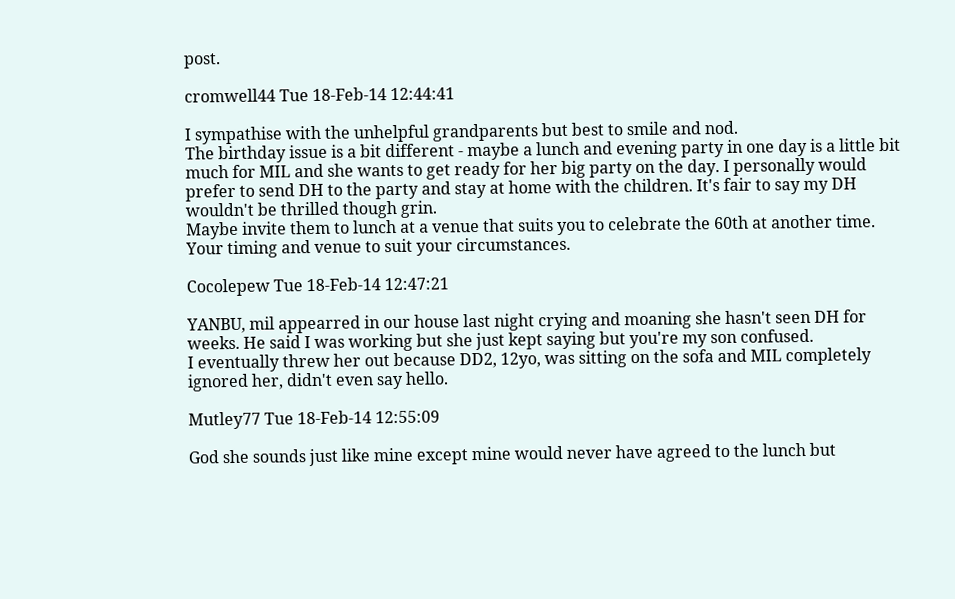post.

cromwell44 Tue 18-Feb-14 12:44:41

I sympathise with the unhelpful grandparents but best to smile and nod.
The birthday issue is a bit different - maybe a lunch and evening party in one day is a little bit much for MIL and she wants to get ready for her big party on the day. I personally would prefer to send DH to the party and stay at home with the children. It's fair to say my DH wouldn't be thrilled though grin.
Maybe invite them to lunch at a venue that suits you to celebrate the 60th at another time. Your timing and venue to suit your circumstances.

Cocolepew Tue 18-Feb-14 12:47:21

YANBU, mil appearred in our house last night crying and moaning she hasn't seen DH for weeks. He said I was working but she just kept saying but you're my son confused.
I eventually threw her out because DD2, 12yo, was sitting on the sofa and MIL completely ignored her, didn't even say hello.

Mutley77 Tue 18-Feb-14 12:55:09

God she sounds just like mine except mine would never have agreed to the lunch but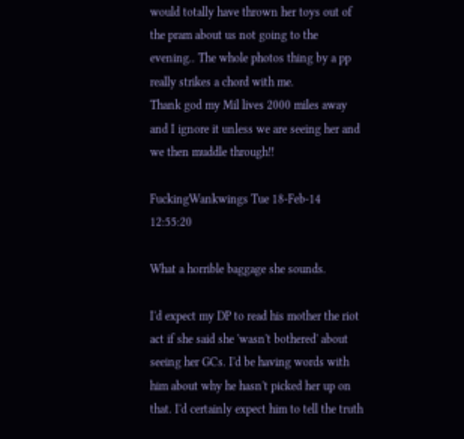would totally have thrown her toys out of the pram about us not going to the evening.. The whole photos thing by a pp really strikes a chord with me.
Thank god my Mil lives 2000 miles away and I ignore it unless we are seeing her and we then muddle through!!

FuckingWankwings Tue 18-Feb-14 12:55:20

What a horrible baggage she sounds.

I'd expect my DP to read his mother the riot act if she said she 'wasn't bothered' about seeing her GCs. I'd be having words with him about why he hasn't picked her up on that. I'd certainly expect him to tell the truth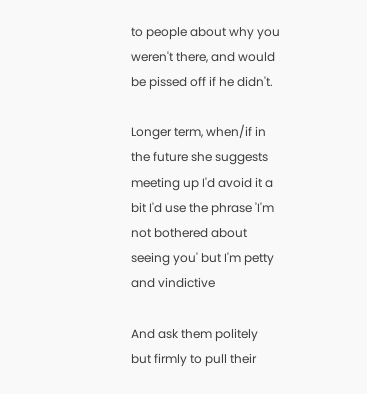to people about why you weren't there, and would be pissed off if he didn't.

Longer term, when/if in the future she suggests meeting up I'd avoid it a bit I'd use the phrase 'I'm not bothered about seeing you' but I'm petty and vindictive

And ask them politely but firmly to pull their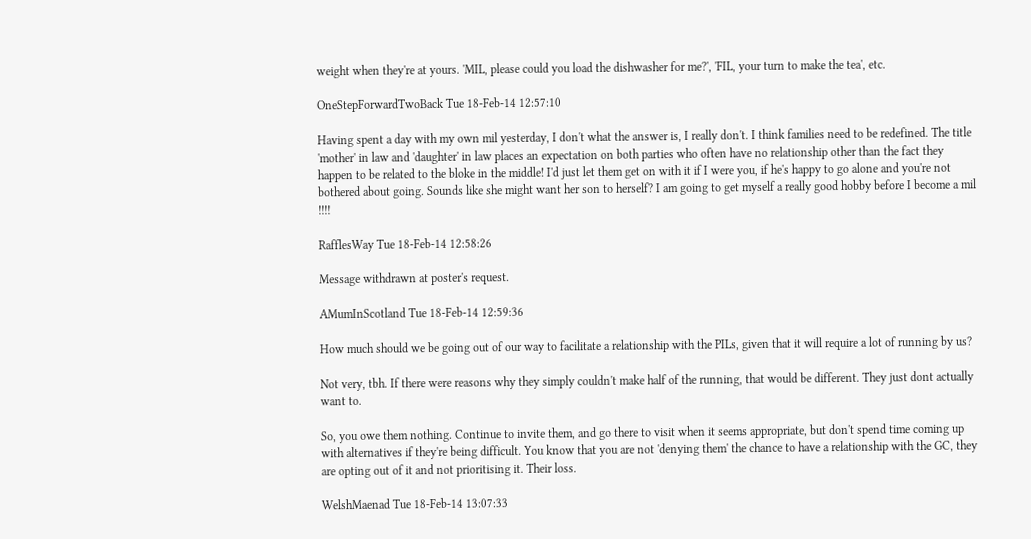weight when they're at yours. 'MIL, please could you load the dishwasher for me?', 'FIL, your turn to make the tea', etc.

OneStepForwardTwoBack Tue 18-Feb-14 12:57:10

Having spent a day with my own mil yesterday, I don't what the answer is, I really don't. I think families need to be redefined. The title 'mother' in law and 'daughter' in law places an expectation on both parties who often have no relationship other than the fact they happen to be related to the bloke in the middle! I'd just let them get on with it if I were you, if he's happy to go alone and you're not bothered about going. Sounds like she might want her son to herself? I am going to get myself a really good hobby before I become a mil !!!!

RafflesWay Tue 18-Feb-14 12:58:26

Message withdrawn at poster's request.

AMumInScotland Tue 18-Feb-14 12:59:36

How much should we be going out of our way to facilitate a relationship with the PILs, given that it will require a lot of running by us?

Not very, tbh. If there were reasons why they simply couldn't make half of the running, that would be different. They just dont actually want to.

So, you owe them nothing. Continue to invite them, and go there to visit when it seems appropriate, but don't spend time coming up with alternatives if they're being difficult. You know that you are not 'denying them' the chance to have a relationship with the GC, they are opting out of it and not prioritising it. Their loss.

WelshMaenad Tue 18-Feb-14 13:07:33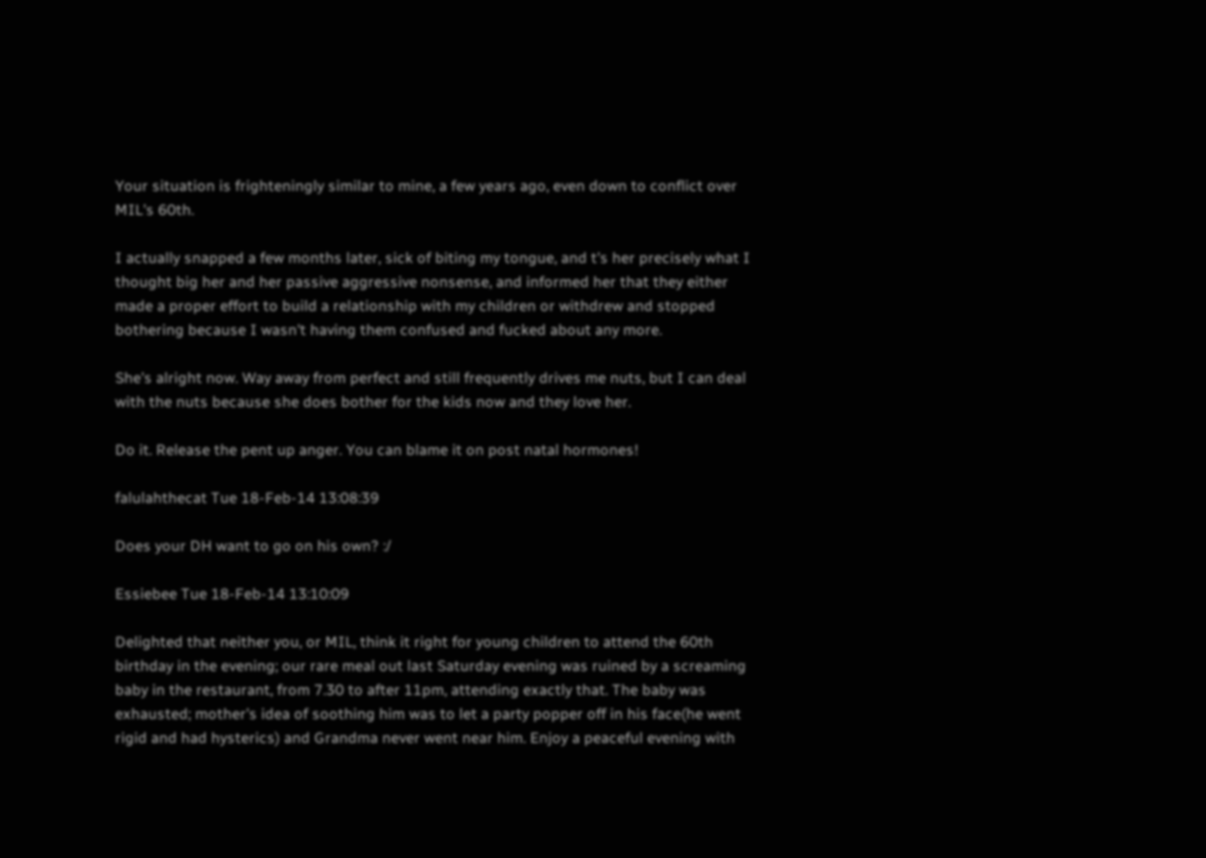Your situation is frighteningly similar to mine, a few years ago, even down to conflict over MIL's 60th.

I actually snapped a few months later, sick of biting my tongue, and t's her precisely what I thought big her and her passive aggressive nonsense, and informed her that they either made a proper effort to build a relationship with my children or withdrew and stopped bothering because I wasn't having them confused and fucked about any more.

She's alright now. Way away from perfect and still frequently drives me nuts, but I can deal with the nuts because she does bother for the kids now and they love her.

Do it. Release the pent up anger. You can blame it on post natal hormones!

falulahthecat Tue 18-Feb-14 13:08:39

Does your DH want to go on his own? :/

Essiebee Tue 18-Feb-14 13:10:09

Delighted that neither you, or MIL, think it right for young children to attend the 60th birthday in the evening; our rare meal out last Saturday evening was ruined by a screaming baby in the restaurant, from 7.30 to after 11pm, attending exactly that. The baby was exhausted; mother's idea of soothing him was to let a party popper off in his face(he went rigid and had hysterics) and Grandma never went near him. Enjoy a peaceful evening with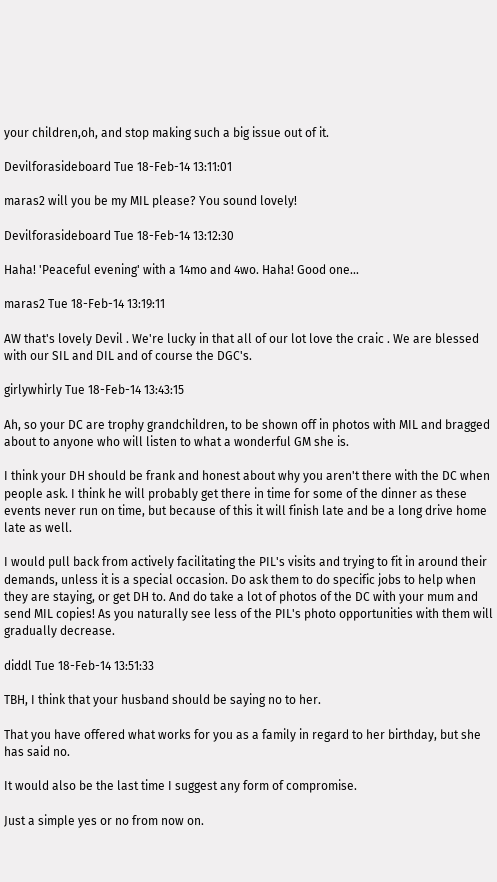your children,oh, and stop making such a big issue out of it.

Devilforasideboard Tue 18-Feb-14 13:11:01

maras2 will you be my MIL please? You sound lovely!

Devilforasideboard Tue 18-Feb-14 13:12:30

Haha! 'Peaceful evening' with a 14mo and 4wo. Haha! Good one...

maras2 Tue 18-Feb-14 13:19:11

AW that's lovely Devil . We're lucky in that all of our lot love the craic . We are blessed with our SIL and DIL and of course the DGC's.

girlywhirly Tue 18-Feb-14 13:43:15

Ah, so your DC are trophy grandchildren, to be shown off in photos with MIL and bragged about to anyone who will listen to what a wonderful GM she is.

I think your DH should be frank and honest about why you aren't there with the DC when people ask. I think he will probably get there in time for some of the dinner as these events never run on time, but because of this it will finish late and be a long drive home late as well.

I would pull back from actively facilitating the PIL's visits and trying to fit in around their demands, unless it is a special occasion. Do ask them to do specific jobs to help when they are staying, or get DH to. And do take a lot of photos of the DC with your mum and send MIL copies! As you naturally see less of the PIL's photo opportunities with them will gradually decrease.

diddl Tue 18-Feb-14 13:51:33

TBH, I think that your husband should be saying no to her.

That you have offered what works for you as a family in regard to her birthday, but she has said no.

It would also be the last time I suggest any form of compromise.

Just a simple yes or no from now on.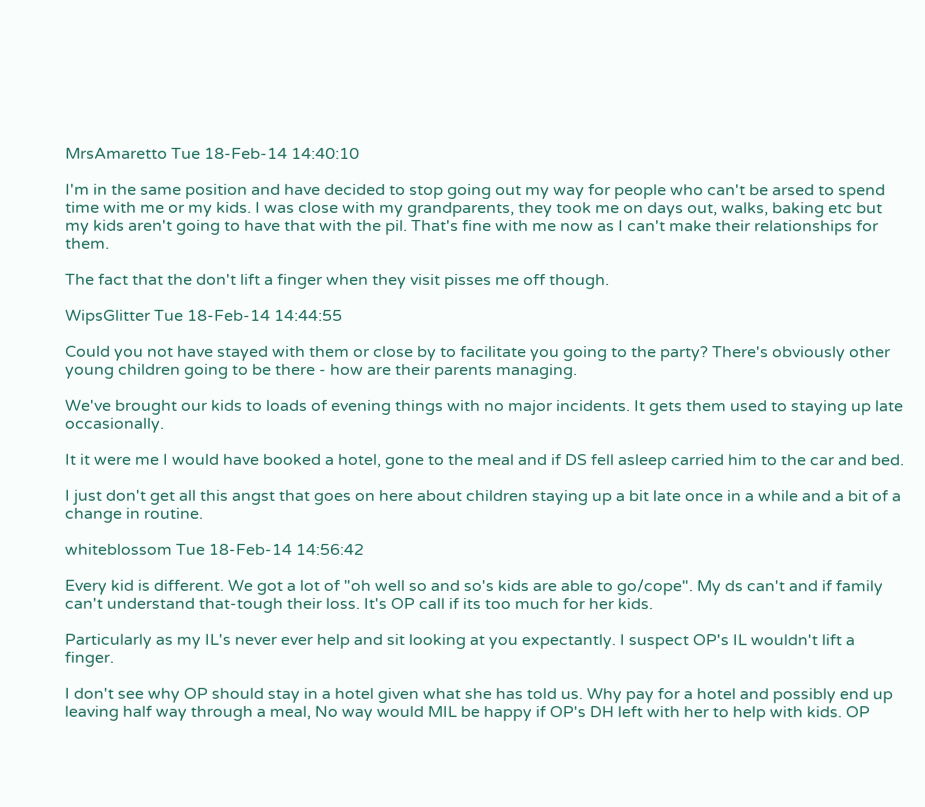MrsAmaretto Tue 18-Feb-14 14:40:10

I'm in the same position and have decided to stop going out my way for people who can't be arsed to spend time with me or my kids. I was close with my grandparents, they took me on days out, walks, baking etc but my kids aren't going to have that with the pil. That's fine with me now as I can't make their relationships for them.

The fact that the don't lift a finger when they visit pisses me off though.

WipsGlitter Tue 18-Feb-14 14:44:55

Could you not have stayed with them or close by to facilitate you going to the party? There's obviously other young children going to be there - how are their parents managing.

We've brought our kids to loads of evening things with no major incidents. It gets them used to staying up late occasionally.

It it were me I would have booked a hotel, gone to the meal and if DS fell asleep carried him to the car and bed.

I just don't get all this angst that goes on here about children staying up a bit late once in a while and a bit of a change in routine.

whiteblossom Tue 18-Feb-14 14:56:42

Every kid is different. We got a lot of "oh well so and so's kids are able to go/cope". My ds can't and if family can't understand that-tough their loss. It's OP call if its too much for her kids.

Particularly as my IL's never ever help and sit looking at you expectantly. I suspect OP's IL wouldn't lift a finger.

I don't see why OP should stay in a hotel given what she has told us. Why pay for a hotel and possibly end up leaving half way through a meal, No way would MIL be happy if OP's DH left with her to help with kids. OP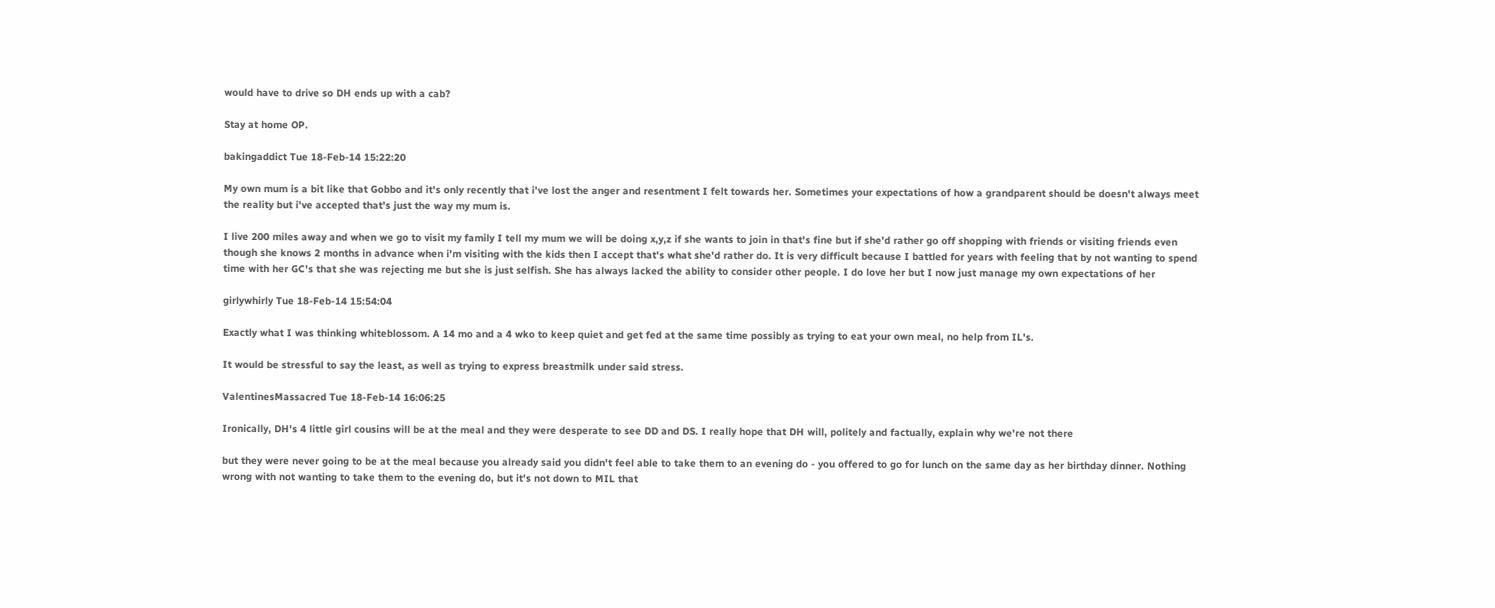would have to drive so DH ends up with a cab?

Stay at home OP.

bakingaddict Tue 18-Feb-14 15:22:20

My own mum is a bit like that Gobbo and it's only recently that i've lost the anger and resentment I felt towards her. Sometimes your expectations of how a grandparent should be doesn't always meet the reality but i've accepted that's just the way my mum is.

I live 200 miles away and when we go to visit my family I tell my mum we will be doing x,y,z if she wants to join in that's fine but if she'd rather go off shopping with friends or visiting friends even though she knows 2 months in advance when i'm visiting with the kids then I accept that's what she'd rather do. It is very difficult because I battled for years with feeling that by not wanting to spend time with her GC's that she was rejecting me but she is just selfish. She has always lacked the ability to consider other people. I do love her but I now just manage my own expectations of her

girlywhirly Tue 18-Feb-14 15:54:04

Exactly what I was thinking whiteblossom. A 14 mo and a 4 wko to keep quiet and get fed at the same time possibly as trying to eat your own meal, no help from IL's.

It would be stressful to say the least, as well as trying to express breastmilk under said stress.

ValentinesMassacred Tue 18-Feb-14 16:06:25

Ironically, DH's 4 little girl cousins will be at the meal and they were desperate to see DD and DS. I really hope that DH will, politely and factually, explain why we're not there

but they were never going to be at the meal because you already said you didn't feel able to take them to an evening do - you offered to go for lunch on the same day as her birthday dinner. Nothing wrong with not wanting to take them to the evening do, but it's not down to MIL that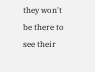they won't be there to see their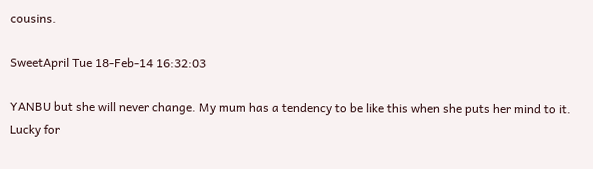cousins.

SweetApril Tue 18-Feb-14 16:32:03

YANBU but she will never change. My mum has a tendency to be like this when she puts her mind to it. Lucky for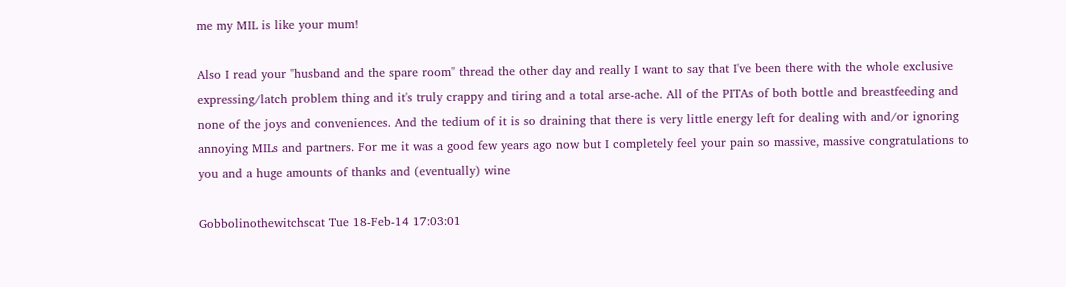me my MIL is like your mum!

Also I read your "husband and the spare room" thread the other day and really I want to say that I've been there with the whole exclusive expressing/latch problem thing and it's truly crappy and tiring and a total arse-ache. All of the PITAs of both bottle and breastfeeding and none of the joys and conveniences. And the tedium of it is so draining that there is very little energy left for dealing with and/or ignoring annoying MILs and partners. For me it was a good few years ago now but I completely feel your pain so massive, massive congratulations to you and a huge amounts of thanks and (eventually) wine

Gobbolinothewitchscat Tue 18-Feb-14 17:03:01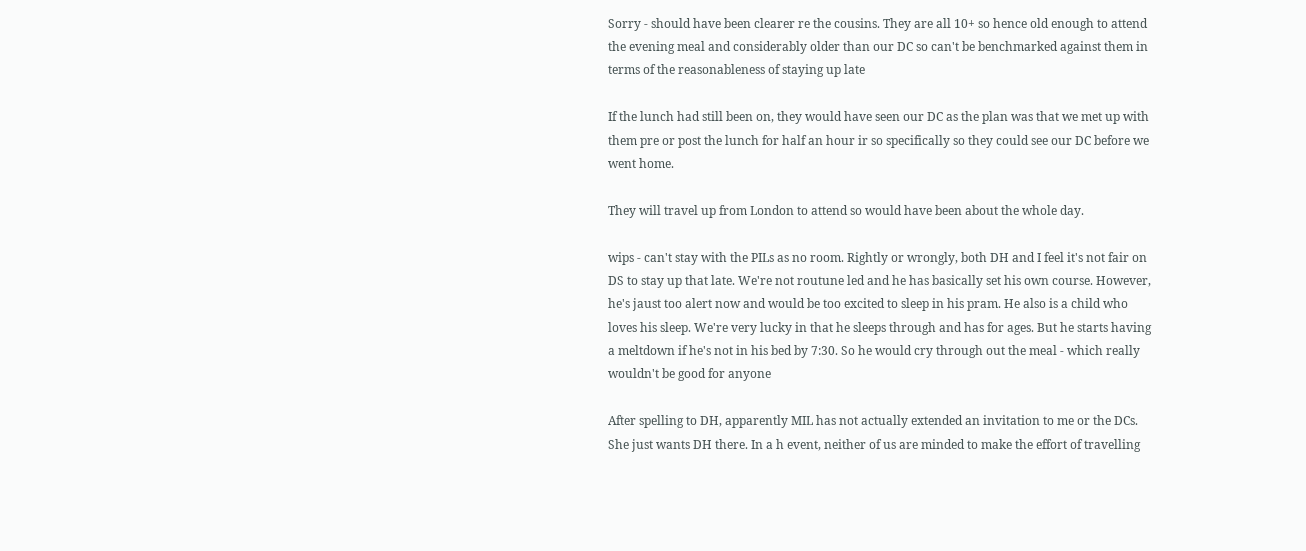Sorry - should have been clearer re the cousins. They are all 10+ so hence old enough to attend the evening meal and considerably older than our DC so can't be benchmarked against them in terms of the reasonableness of staying up late

If the lunch had still been on, they would have seen our DC as the plan was that we met up with them pre or post the lunch for half an hour ir so specifically so they could see our DC before we went home.

They will travel up from London to attend so would have been about the whole day.

wips - can't stay with the PILs as no room. Rightly or wrongly, both DH and I feel it's not fair on DS to stay up that late. We're not routune led and he has basically set his own course. However, he's jaust too alert now and would be too excited to sleep in his pram. He also is a child who loves his sleep. We're very lucky in that he sleeps through and has for ages. But he starts having a meltdown if he's not in his bed by 7:30. So he would cry through out the meal - which really wouldn't be good for anyone

After spelling to DH, apparently MIL has not actually extended an invitation to me or the DCs. She just wants DH there. In a h event, neither of us are minded to make the effort of travelling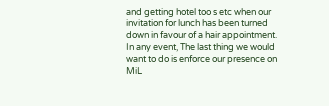and getting hotel too s etc when our invitation for lunch has been turned down in favour of a hair appointment. In any event, The last thing we would want to do is enforce our presence on MiL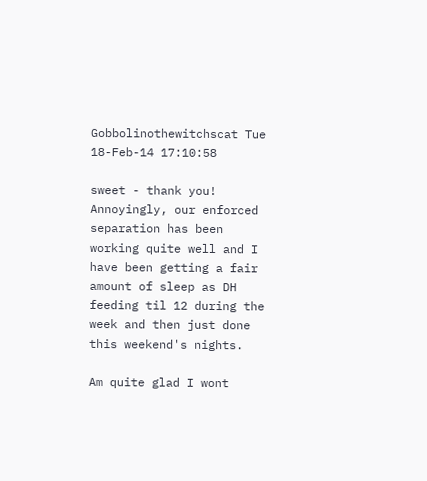Gobbolinothewitchscat Tue 18-Feb-14 17:10:58

sweet - thank you! Annoyingly, our enforced separation has been working quite well and I have been getting a fair amount of sleep as DH feeding til 12 during the week and then just done this weekend's nights.

Am quite glad I wont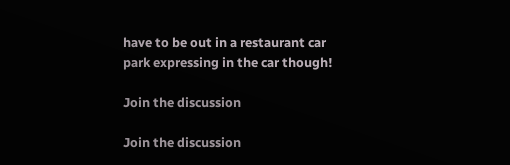have to be out in a restaurant car park expressing in the car though!

Join the discussion

Join the discussion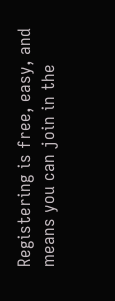Registering is free, easy, and means you can join in the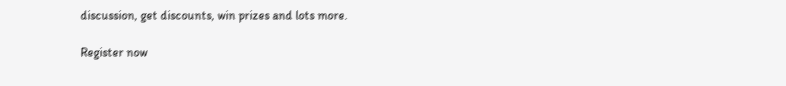discussion, get discounts, win prizes and lots more.

Register now